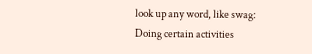look up any word, like swag:
Doing certain activities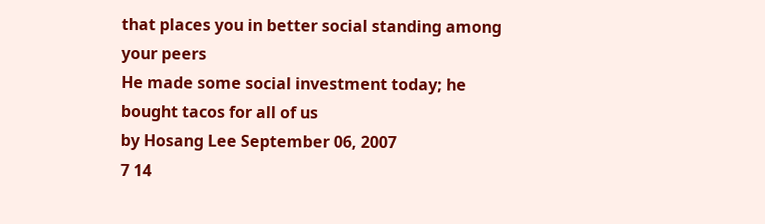that places you in better social standing among your peers
He made some social investment today; he bought tacos for all of us
by Hosang Lee September 06, 2007
7 14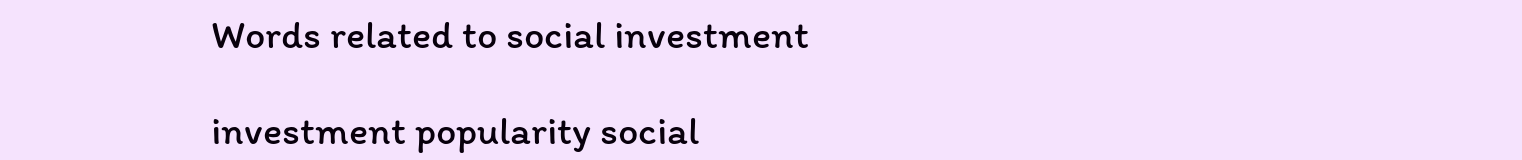Words related to social investment

investment popularity social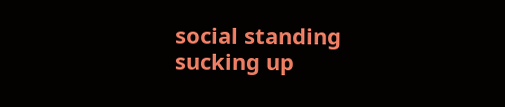social standing sucking up